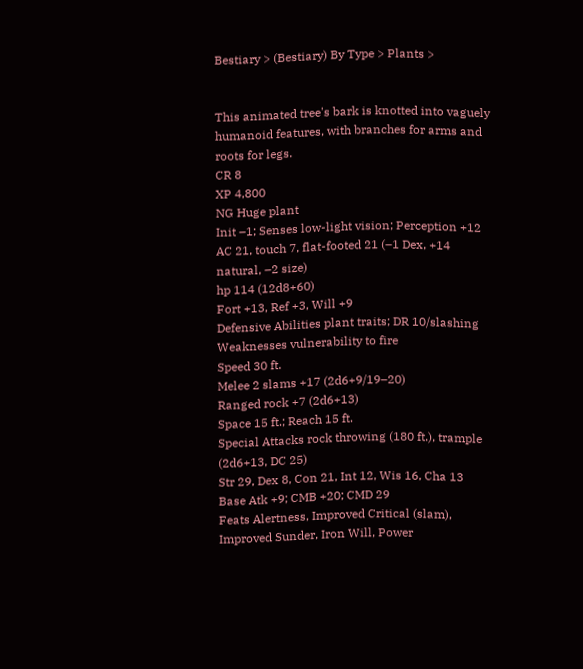Bestiary > (Bestiary) By Type > Plants >


This animated tree's bark is knotted into vaguely humanoid features, with branches for arms and roots for legs.
CR 8
XP 4,800
NG Huge plant
Init –1; Senses low-light vision; Perception +12
AC 21, touch 7, flat-footed 21 (–1 Dex, +14 natural, –2 size)
hp 114 (12d8+60)
Fort +13, Ref +3, Will +9
Defensive Abilities plant traits; DR 10/slashing
Weaknesses vulnerability to fire
Speed 30 ft.
Melee 2 slams +17 (2d6+9/19–20)
Ranged rock +7 (2d6+13)
Space 15 ft.; Reach 15 ft.
Special Attacks rock throwing (180 ft.), trample (2d6+13, DC 25)
Str 29, Dex 8, Con 21, Int 12, Wis 16, Cha 13
Base Atk +9; CMB +20; CMD 29
Feats Alertness, Improved Critical (slam), Improved Sunder, Iron Will, Power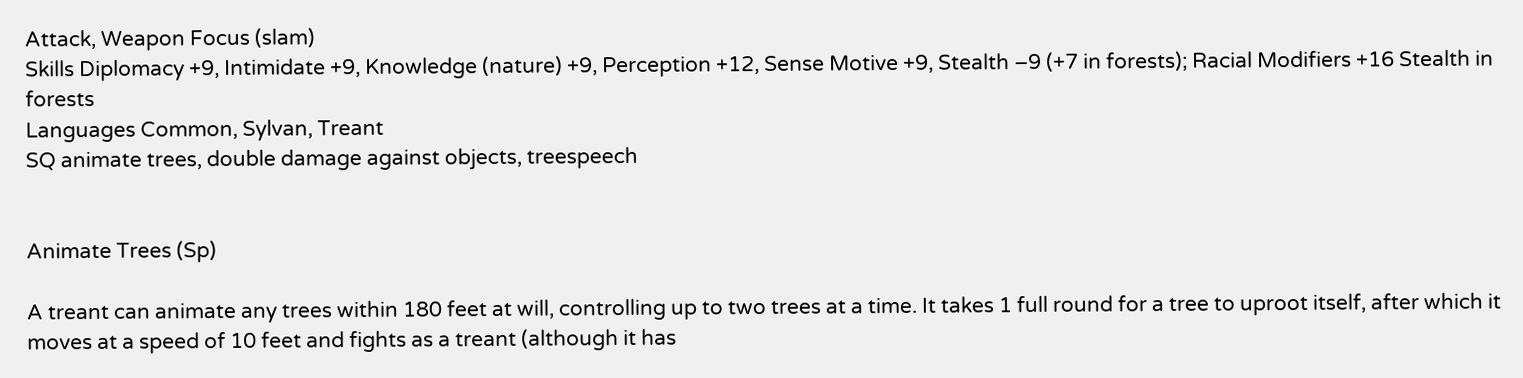Attack, Weapon Focus (slam)
Skills Diplomacy +9, Intimidate +9, Knowledge (nature) +9, Perception +12, Sense Motive +9, Stealth –9 (+7 in forests); Racial Modifiers +16 Stealth in forests
Languages Common, Sylvan, Treant
SQ animate trees, double damage against objects, treespeech


Animate Trees (Sp)

A treant can animate any trees within 180 feet at will, controlling up to two trees at a time. It takes 1 full round for a tree to uproot itself, after which it moves at a speed of 10 feet and fights as a treant (although it has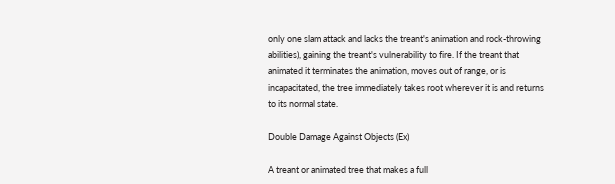only one slam attack and lacks the treant's animation and rock-throwing abilities), gaining the treant's vulnerability to fire. If the treant that animated it terminates the animation, moves out of range, or is incapacitated, the tree immediately takes root wherever it is and returns to its normal state.

Double Damage Against Objects (Ex)

A treant or animated tree that makes a full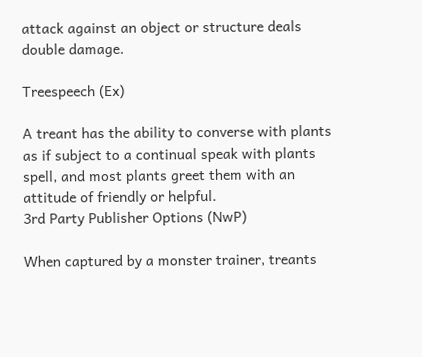attack against an object or structure deals double damage.

Treespeech (Ex)

A treant has the ability to converse with plants as if subject to a continual speak with plants spell, and most plants greet them with an attitude of friendly or helpful.
3rd Party Publisher Options (NwP)

When captured by a monster trainer, treants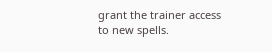grant the trainer access to new spells.